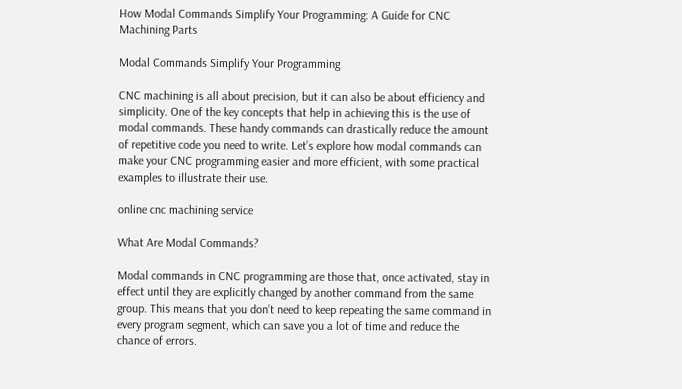How Modal Commands Simplify Your Programming: A Guide for CNC Machining Parts

Modal Commands Simplify Your Programming

CNC machining is all about precision, but it can also be about efficiency and simplicity. One of the key concepts that help in achieving this is the use of modal commands. These handy commands can drastically reduce the amount of repetitive code you need to write. Let’s explore how modal commands can make your CNC programming easier and more efficient, with some practical examples to illustrate their use.

online cnc machining service

What Are Modal Commands?

Modal commands in CNC programming are those that, once activated, stay in effect until they are explicitly changed by another command from the same group. This means that you don’t need to keep repeating the same command in every program segment, which can save you a lot of time and reduce the chance of errors.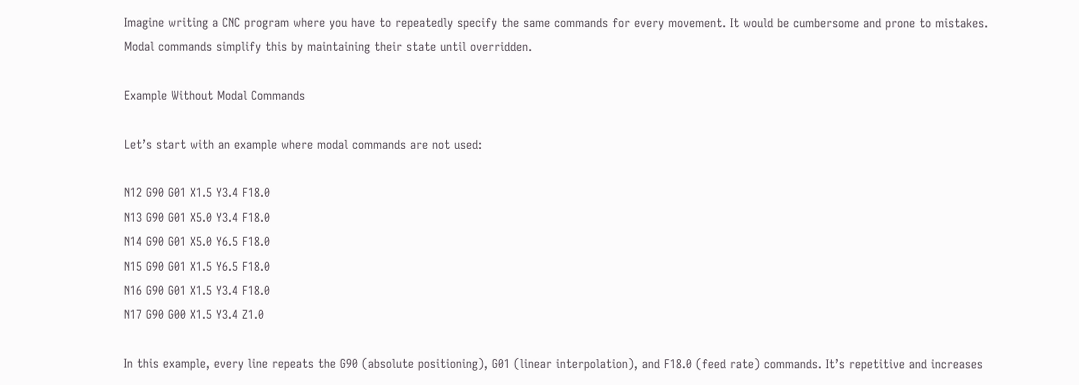Imagine writing a CNC program where you have to repeatedly specify the same commands for every movement. It would be cumbersome and prone to mistakes. Modal commands simplify this by maintaining their state until overridden.

Example Without Modal Commands

Let’s start with an example where modal commands are not used:

N12 G90 G01 X1.5 Y3.4 F18.0
N13 G90 G01 X5.0 Y3.4 F18.0
N14 G90 G01 X5.0 Y6.5 F18.0
N15 G90 G01 X1.5 Y6.5 F18.0
N16 G90 G01 X1.5 Y3.4 F18.0
N17 G90 G00 X1.5 Y3.4 Z1.0

In this example, every line repeats the G90 (absolute positioning), G01 (linear interpolation), and F18.0 (feed rate) commands. It’s repetitive and increases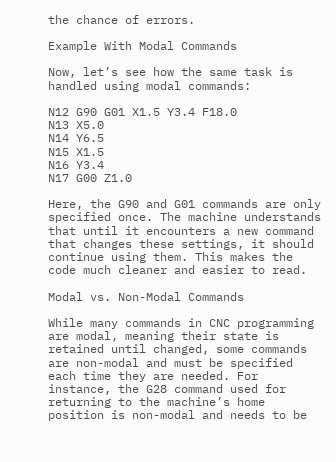the chance of errors.

Example With Modal Commands

Now, let’s see how the same task is handled using modal commands:

N12 G90 G01 X1.5 Y3.4 F18.0
N13 X5.0
N14 Y6.5
N15 X1.5
N16 Y3.4
N17 G00 Z1.0

Here, the G90 and G01 commands are only specified once. The machine understands that until it encounters a new command that changes these settings, it should continue using them. This makes the code much cleaner and easier to read.

Modal vs. Non-Modal Commands

While many commands in CNC programming are modal, meaning their state is retained until changed, some commands are non-modal and must be specified each time they are needed. For instance, the G28 command used for returning to the machine’s home position is non-modal and needs to be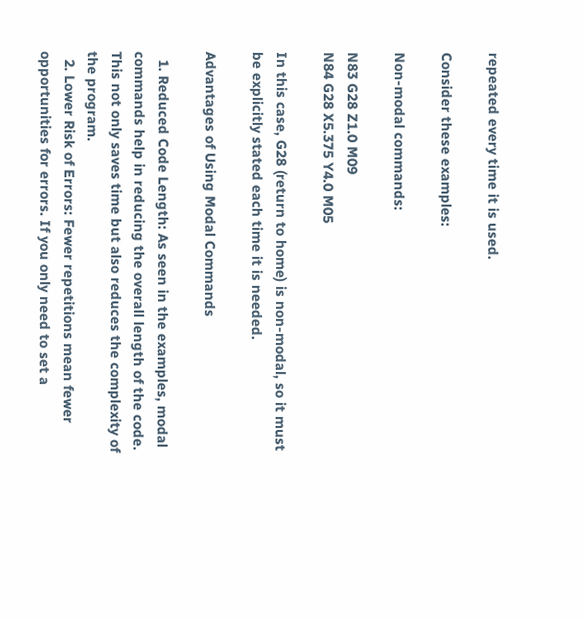repeated every time it is used.

Consider these examples:

Non-modal commands:

N83 G28 Z1.0 M09
N84 G28 X5.375 Y4.0 M05

In this case, G28 (return to home) is non-modal, so it must be explicitly stated each time it is needed.

Advantages of Using Modal Commands

  1. Reduced Code Length: As seen in the examples, modal commands help in reducing the overall length of the code. This not only saves time but also reduces the complexity of the program.
  2. Lower Risk of Errors: Fewer repetitions mean fewer opportunities for errors. If you only need to set a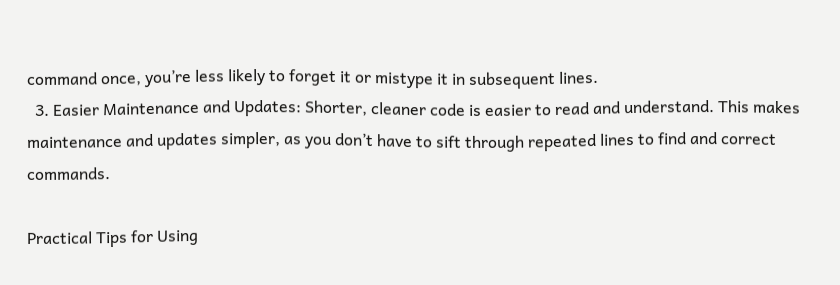command once, you’re less likely to forget it or mistype it in subsequent lines.
  3. Easier Maintenance and Updates: Shorter, cleaner code is easier to read and understand. This makes maintenance and updates simpler, as you don’t have to sift through repeated lines to find and correct commands.

Practical Tips for Using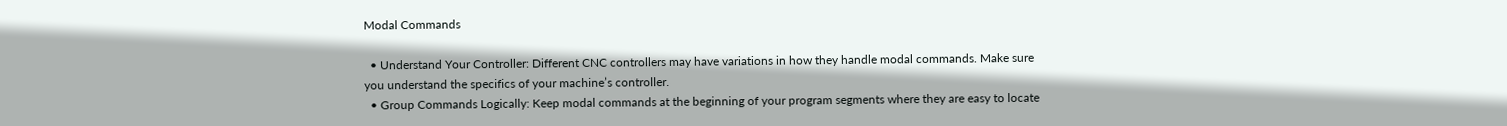Modal Commands

  • Understand Your Controller: Different CNC controllers may have variations in how they handle modal commands. Make sure you understand the specifics of your machine’s controller.
  • Group Commands Logically: Keep modal commands at the beginning of your program segments where they are easy to locate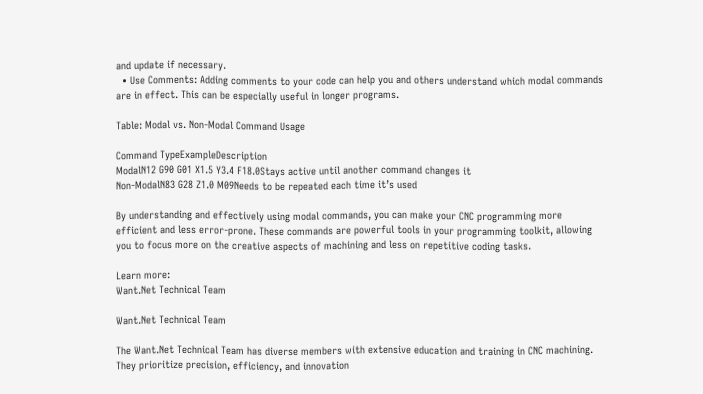and update if necessary.
  • Use Comments: Adding comments to your code can help you and others understand which modal commands are in effect. This can be especially useful in longer programs.

Table: Modal vs. Non-Modal Command Usage

Command TypeExampleDescription
ModalN12 G90 G01 X1.5 Y3.4 F18.0Stays active until another command changes it
Non-ModalN83 G28 Z1.0 M09Needs to be repeated each time it’s used

By understanding and effectively using modal commands, you can make your CNC programming more efficient and less error-prone. These commands are powerful tools in your programming toolkit, allowing you to focus more on the creative aspects of machining and less on repetitive coding tasks.

Learn more:
Want.Net Technical Team

Want.Net Technical Team

The Want.Net Technical Team has diverse members with extensive education and training in CNC machining. They prioritize precision, efficiency, and innovation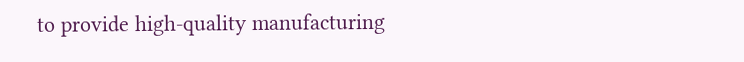to provide high-quality manufacturing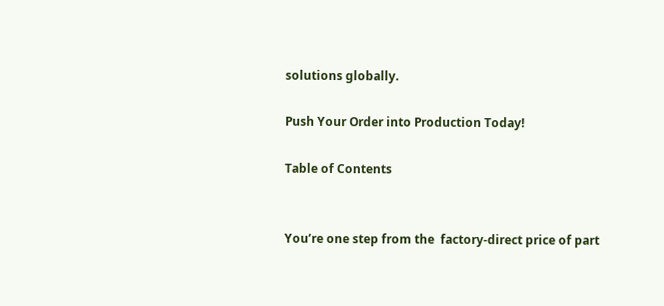solutions globally.

Push Your Order into Production Today!

Table of Contents


You’re one step from the  factory-direct price of part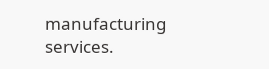manufacturing services.